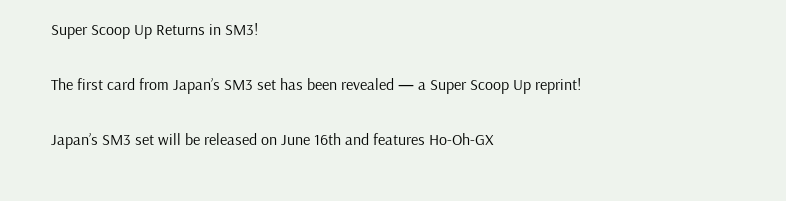Super Scoop Up Returns in SM3!

The first card from Japan’s SM3 set has been revealed — a Super Scoop Up reprint!

Japan’s SM3 set will be released on June 16th and features Ho-Oh-GX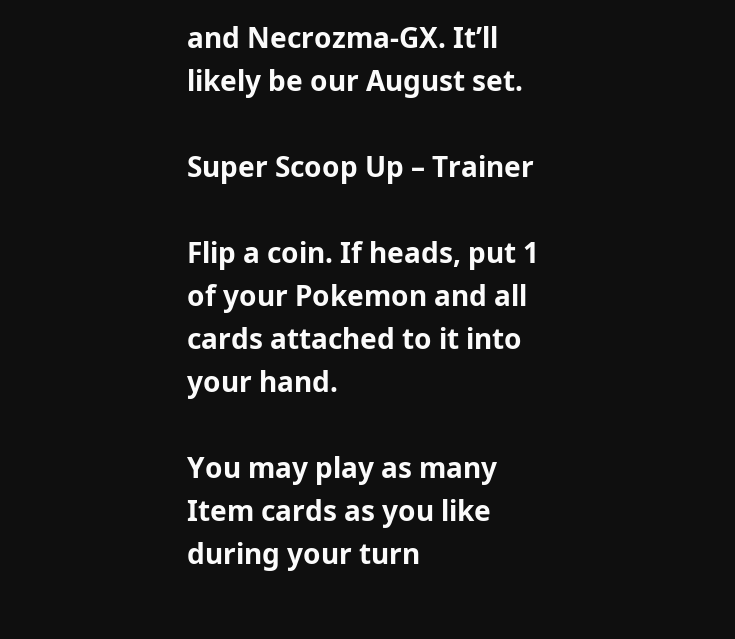and Necrozma-GX. It’ll likely be our August set.

Super Scoop Up – Trainer

Flip a coin. If heads, put 1 of your Pokemon and all cards attached to it into your hand.

You may play as many Item cards as you like during your turn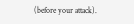(before your attack).